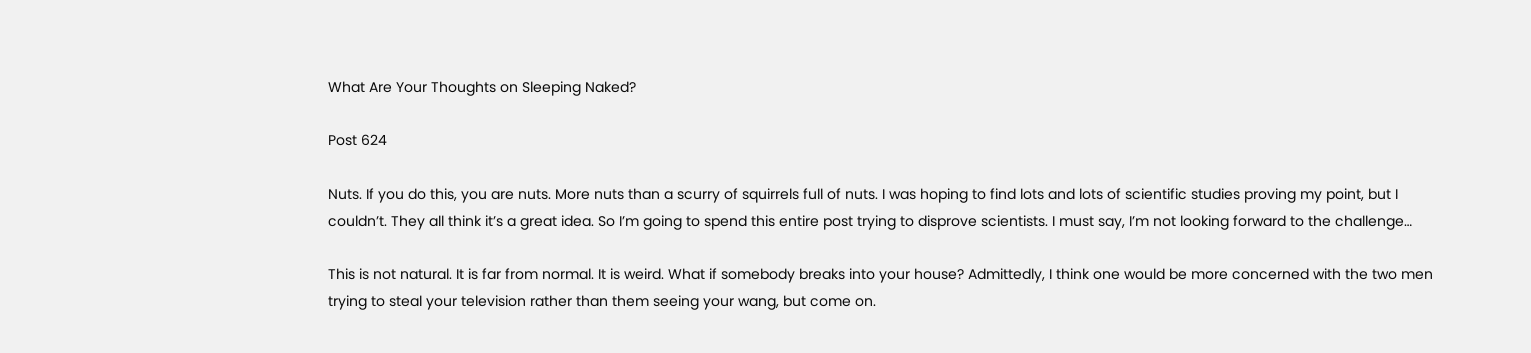What Are Your Thoughts on Sleeping Naked?

Post 624

Nuts. If you do this, you are nuts. More nuts than a scurry of squirrels full of nuts. I was hoping to find lots and lots of scientific studies proving my point, but I couldn’t. They all think it’s a great idea. So I’m going to spend this entire post trying to disprove scientists. I must say, I’m not looking forward to the challenge…

This is not natural. It is far from normal. It is weird. What if somebody breaks into your house? Admittedly, I think one would be more concerned with the two men trying to steal your television rather than them seeing your wang, but come on.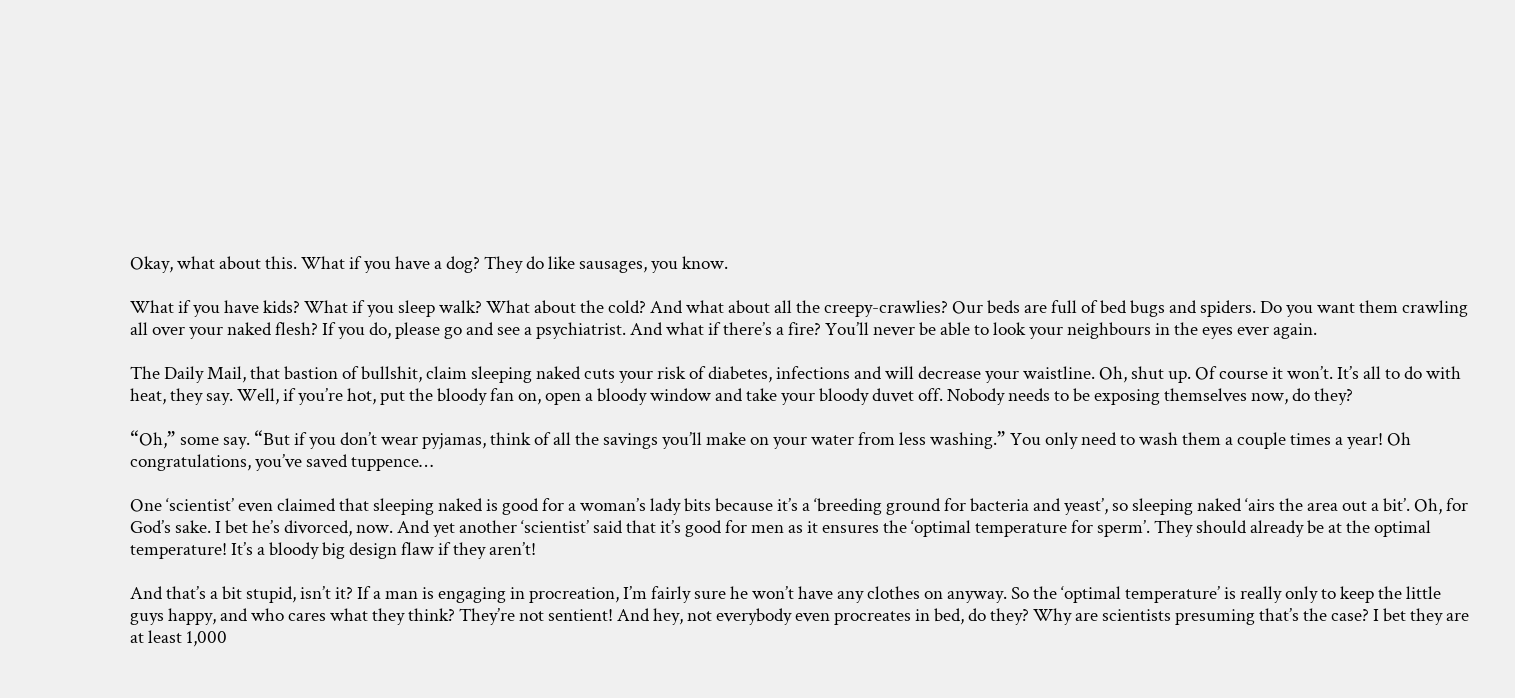Okay, what about this. What if you have a dog? They do like sausages, you know.

What if you have kids? What if you sleep walk? What about the cold? And what about all the creepy-crawlies? Our beds are full of bed bugs and spiders. Do you want them crawling all over your naked flesh? If you do, please go and see a psychiatrist. And what if there’s a fire? You’ll never be able to look your neighbours in the eyes ever again.

The Daily Mail, that bastion of bullshit, claim sleeping naked cuts your risk of diabetes, infections and will decrease your waistline. Oh, shut up. Of course it won’t. It’s all to do with heat, they say. Well, if you’re hot, put the bloody fan on, open a bloody window and take your bloody duvet off. Nobody needs to be exposing themselves now, do they?

“Oh,” some say. “But if you don’t wear pyjamas, think of all the savings you’ll make on your water from less washing.” You only need to wash them a couple times a year! Oh congratulations, you’ve saved tuppence…

One ‘scientist’ even claimed that sleeping naked is good for a woman’s lady bits because it’s a ‘breeding ground for bacteria and yeast’, so sleeping naked ‘airs the area out a bit’. Oh, for God’s sake. I bet he’s divorced, now. And yet another ‘scientist’ said that it’s good for men as it ensures the ‘optimal temperature for sperm’. They should already be at the optimal temperature! It’s a bloody big design flaw if they aren’t!

And that’s a bit stupid, isn’t it? If a man is engaging in procreation, I’m fairly sure he won’t have any clothes on anyway. So the ‘optimal temperature’ is really only to keep the little guys happy, and who cares what they think? They’re not sentient! And hey, not everybody even procreates in bed, do they? Why are scientists presuming that’s the case? I bet they are at least 1,000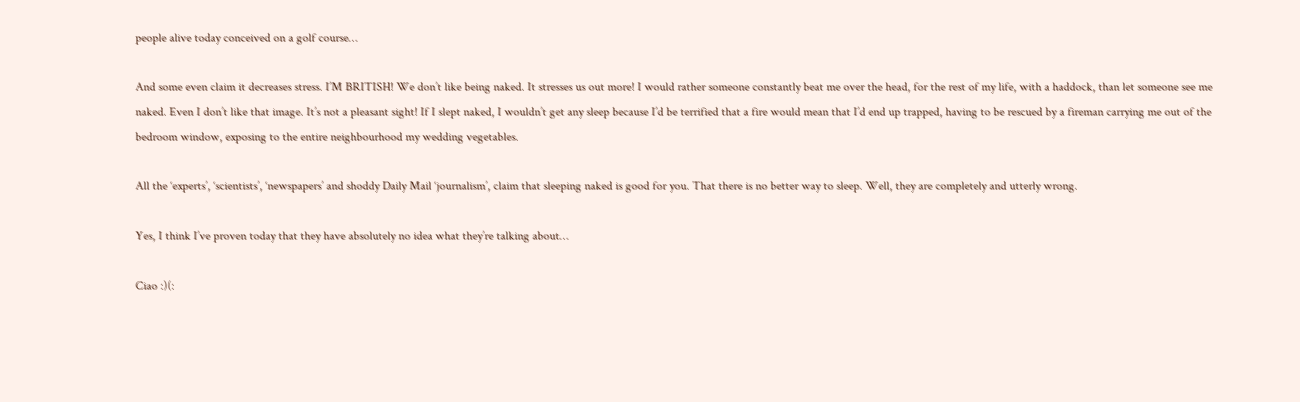people alive today conceived on a golf course…

And some even claim it decreases stress. I’M BRITISH! We don’t like being naked. It stresses us out more! I would rather someone constantly beat me over the head, for the rest of my life, with a haddock, than let someone see me naked. Even I don’t like that image. It’s not a pleasant sight! If I slept naked, I wouldn’t get any sleep because I’d be terrified that a fire would mean that I’d end up trapped, having to be rescued by a fireman carrying me out of the bedroom window, exposing to the entire neighbourhood my wedding vegetables.

All the ‘experts’, ‘scientists’, ‘newspapers’ and shoddy Daily Mail ‘journalism’, claim that sleeping naked is good for you. That there is no better way to sleep. Well, they are completely and utterly wrong.

Yes, I think I’ve proven today that they have absolutely no idea what they’re talking about…

Ciao :)(: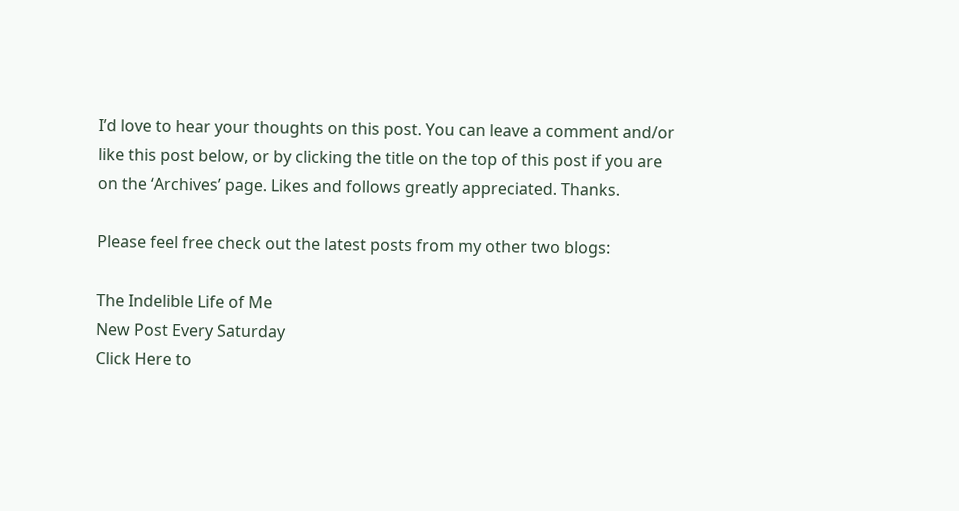I’d love to hear your thoughts on this post. You can leave a comment and/or like this post below, or by clicking the title on the top of this post if you are on the ‘Archives’ page. Likes and follows greatly appreciated. Thanks.

Please feel free check out the latest posts from my other two blogs:

The Indelible Life of Me
New Post Every Saturday
Click Here to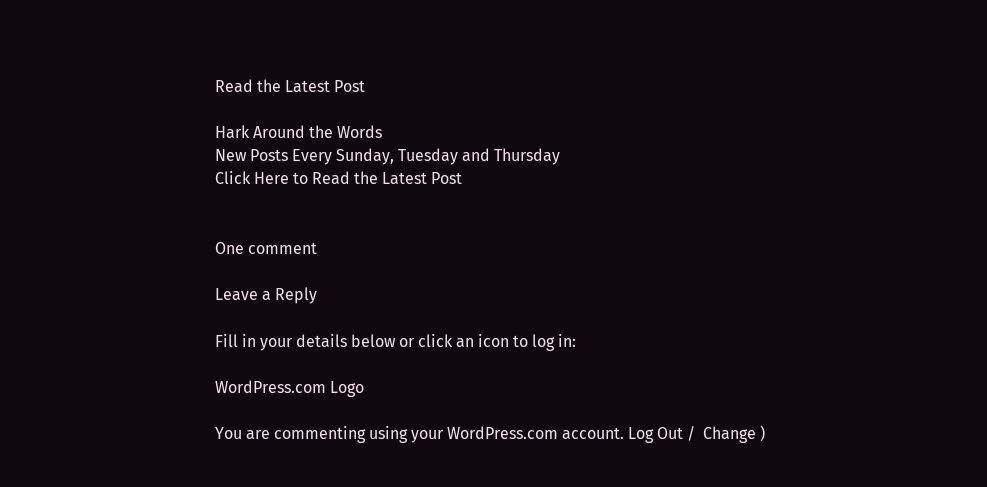Read the Latest Post

Hark Around the Words
New Posts Every Sunday, Tuesday and Thursday
Click Here to Read the Latest Post


One comment

Leave a Reply

Fill in your details below or click an icon to log in:

WordPress.com Logo

You are commenting using your WordPress.com account. Log Out /  Change )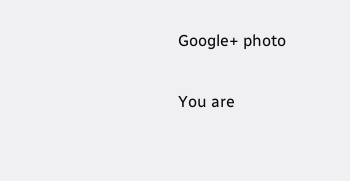Google+ photo

You are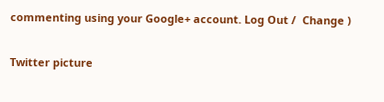commenting using your Google+ account. Log Out /  Change )

Twitter picture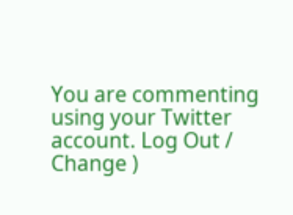You are commenting using your Twitter account. Log Out /  Change )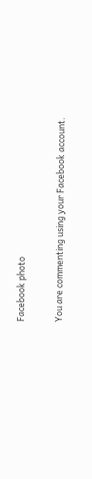Facebook photo

You are commenting using your Facebook account.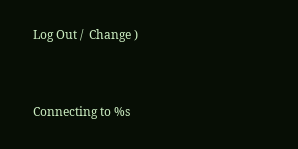Log Out /  Change )


Connecting to %s